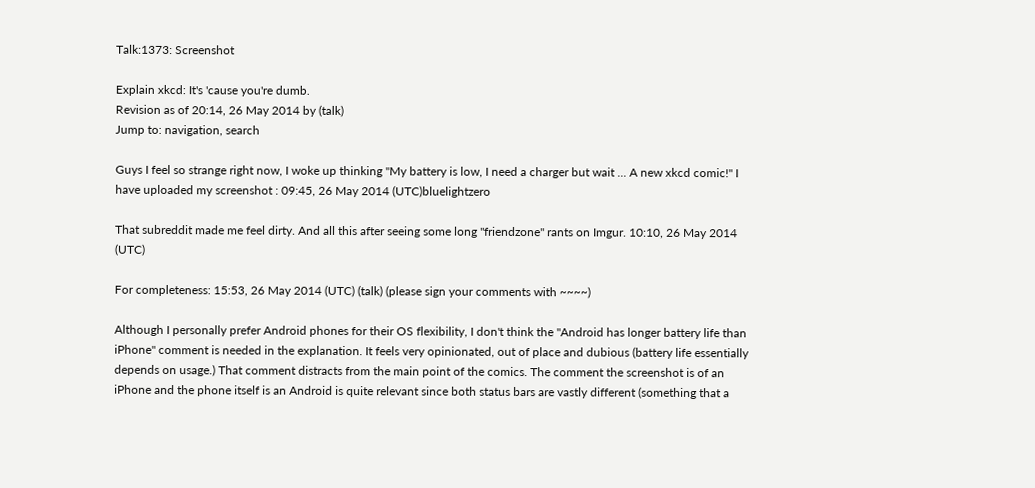Talk:1373: Screenshot

Explain xkcd: It's 'cause you're dumb.
Revision as of 20:14, 26 May 2014 by (talk)
Jump to: navigation, search

Guys I feel so strange right now, I woke up thinking "My battery is low, I need a charger but wait ... A new xkcd comic!" I have uploaded my screenshot : 09:45, 26 May 2014 (UTC)bluelightzero

That subreddit made me feel dirty. And all this after seeing some long "friendzone" rants on Imgur. 10:10, 26 May 2014 (UTC)

For completeness: 15:53, 26 May 2014 (UTC) (talk) (please sign your comments with ~~~~)

Although I personally prefer Android phones for their OS flexibility, I don't think the "Android has longer battery life than iPhone" comment is needed in the explanation. It feels very opinionated, out of place and dubious (battery life essentially depends on usage.) That comment distracts from the main point of the comics. The comment the screenshot is of an iPhone and the phone itself is an Android is quite relevant since both status bars are vastly different (something that a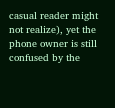casual reader might not realize), yet the phone owner is still confused by the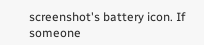screenshot's battery icon. If someone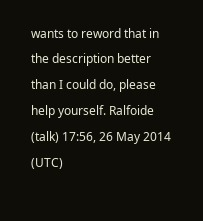wants to reword that in the description better than I could do, please help yourself. Ralfoide (talk) 17:56, 26 May 2014 (UTC)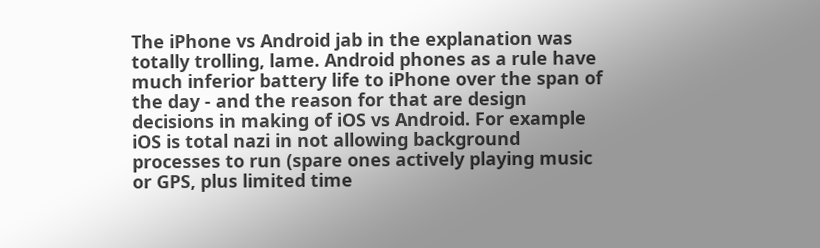The iPhone vs Android jab in the explanation was totally trolling, lame. Android phones as a rule have much inferior battery life to iPhone over the span of the day - and the reason for that are design decisions in making of iOS vs Android. For example iOS is total nazi in not allowing background processes to run (spare ones actively playing music or GPS, plus limited time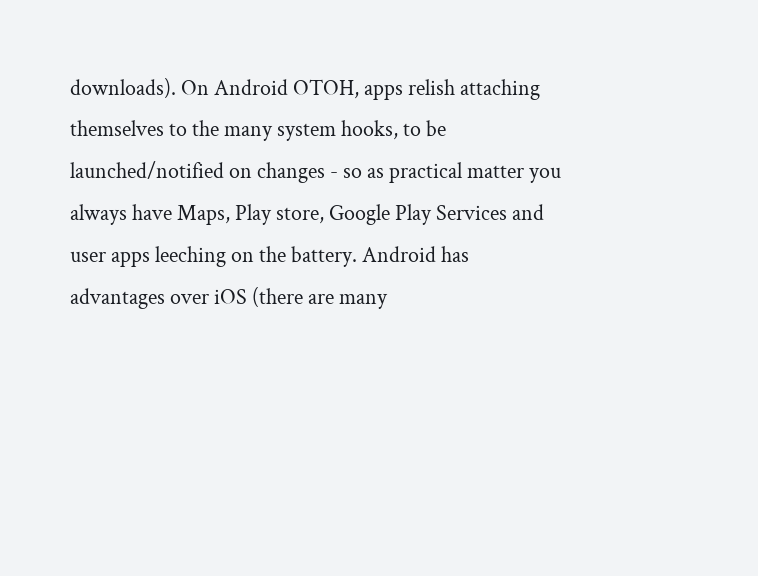downloads). On Android OTOH, apps relish attaching themselves to the many system hooks, to be launched/notified on changes - so as practical matter you always have Maps, Play store, Google Play Services and user apps leeching on the battery. Android has advantages over iOS (there are many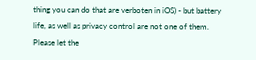thing you can do that are verboten in iOS) - but battery life, as well as privacy control are not one of them. Please let the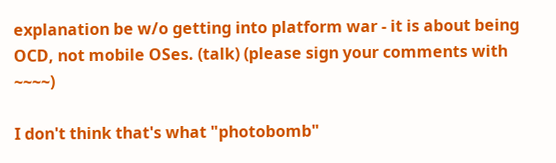explanation be w/o getting into platform war - it is about being OCD, not mobile OSes. (talk) (please sign your comments with ~~~~)

I don't think that's what "photobomb"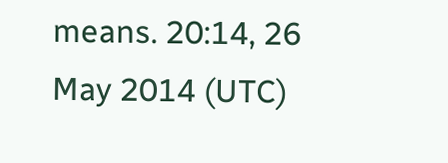means. 20:14, 26 May 2014 (UTC)